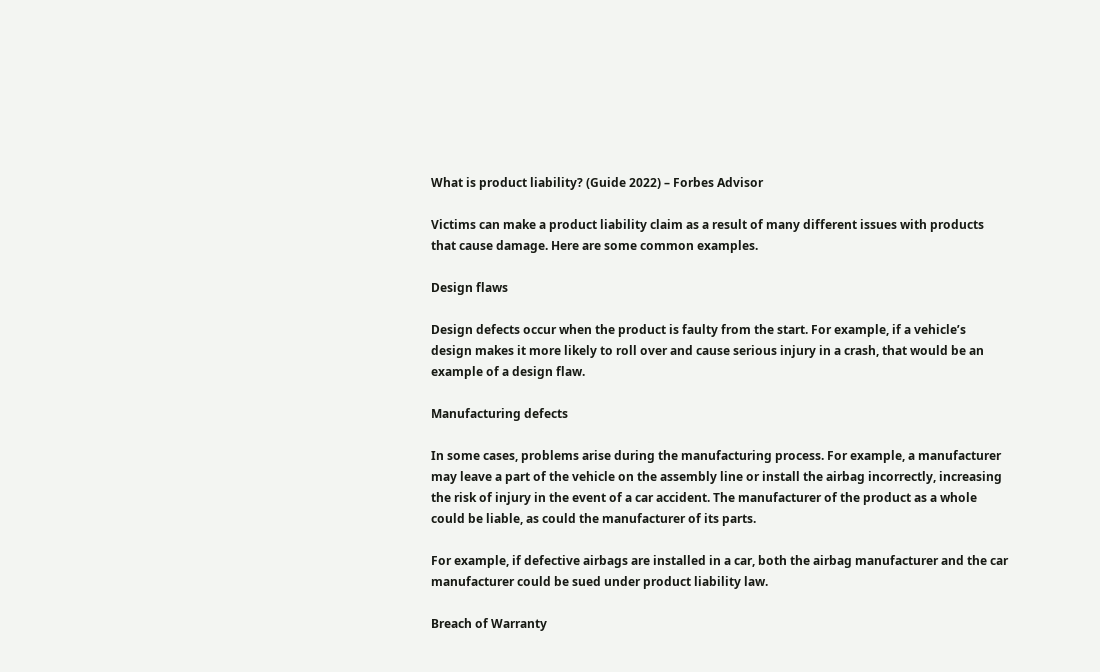What is product liability? (Guide 2022) – Forbes Advisor

Victims can make a product liability claim as a result of many different issues with products that cause damage. Here are some common examples.

Design flaws

Design defects occur when the product is faulty from the start. For example, if a vehicle’s design makes it more likely to roll over and cause serious injury in a crash, that would be an example of a design flaw.

Manufacturing defects

In some cases, problems arise during the manufacturing process. For example, a manufacturer may leave a part of the vehicle on the assembly line or install the airbag incorrectly, increasing the risk of injury in the event of a car accident. The manufacturer of the product as a whole could be liable, as could the manufacturer of its parts.

For example, if defective airbags are installed in a car, both the airbag manufacturer and the car manufacturer could be sued under product liability law.

Breach of Warranty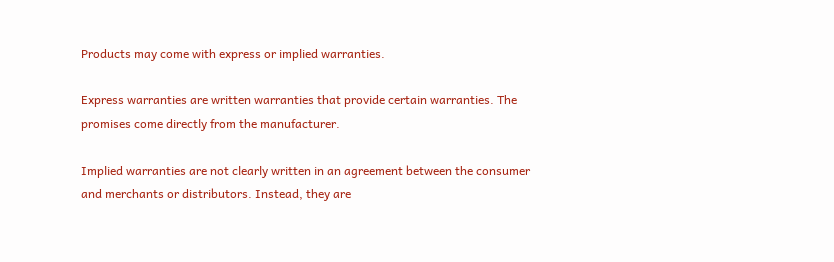Products may come with express or implied warranties.

Express warranties are written warranties that provide certain warranties. The promises come directly from the manufacturer.

Implied warranties are not clearly written in an agreement between the consumer and merchants or distributors. Instead, they are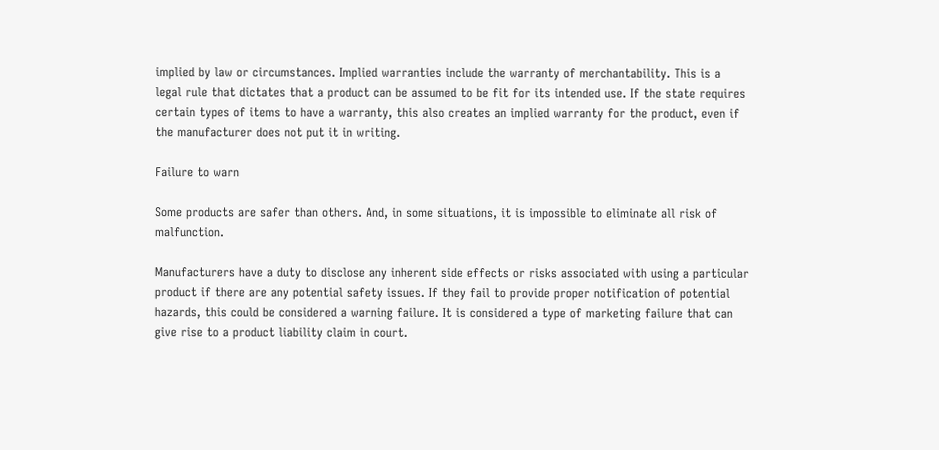implied by law or circumstances. Implied warranties include the warranty of merchantability. This is a legal rule that dictates that a product can be assumed to be fit for its intended use. If the state requires certain types of items to have a warranty, this also creates an implied warranty for the product, even if the manufacturer does not put it in writing.

Failure to warn

Some products are safer than others. And, in some situations, it is impossible to eliminate all risk of malfunction.

Manufacturers have a duty to disclose any inherent side effects or risks associated with using a particular product if there are any potential safety issues. If they fail to provide proper notification of potential hazards, this could be considered a warning failure. It is considered a type of marketing failure that can give rise to a product liability claim in court.